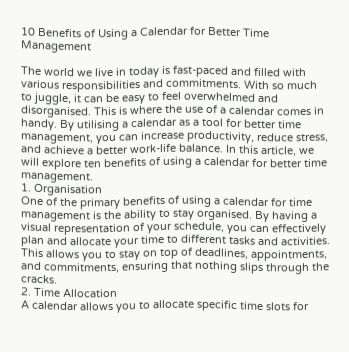10 Benefits of Using a Calendar for Better Time Management

The world we live in today is fast-paced and filled with various responsibilities and commitments. With so much to juggle, it can be easy to feel overwhelmed and disorganised. This is where the use of a calendar comes in handy. By utilising a calendar as a tool for better time management, you can increase productivity, reduce stress, and achieve a better work-life balance. In this article, we will explore ten benefits of using a calendar for better time management.
1. Organisation
One of the primary benefits of using a calendar for time management is the ability to stay organised. By having a visual representation of your schedule, you can effectively plan and allocate your time to different tasks and activities. This allows you to stay on top of deadlines, appointments, and commitments, ensuring that nothing slips through the cracks.
2. Time Allocation
A calendar allows you to allocate specific time slots for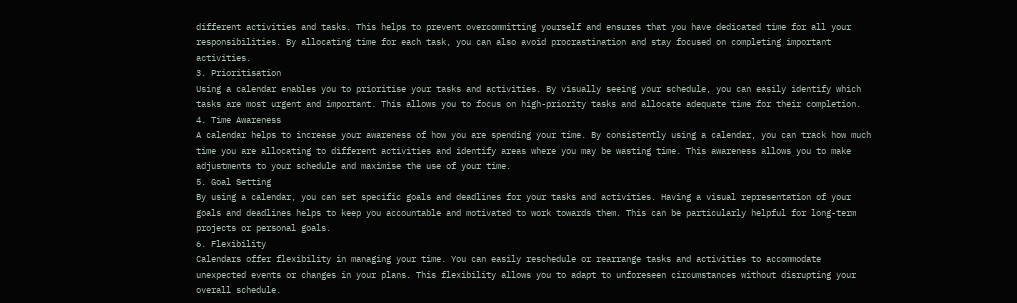different activities and tasks. This helps to prevent overcommitting yourself and ensures that you have dedicated time for all your responsibilities. By allocating time for each task, you can also avoid procrastination and stay focused on completing important activities.
3. Prioritisation
Using a calendar enables you to prioritise your tasks and activities. By visually seeing your schedule, you can easily identify which tasks are most urgent and important. This allows you to focus on high-priority tasks and allocate adequate time for their completion.
4. Time Awareness
A calendar helps to increase your awareness of how you are spending your time. By consistently using a calendar, you can track how much time you are allocating to different activities and identify areas where you may be wasting time. This awareness allows you to make adjustments to your schedule and maximise the use of your time.
5. Goal Setting
By using a calendar, you can set specific goals and deadlines for your tasks and activities. Having a visual representation of your goals and deadlines helps to keep you accountable and motivated to work towards them. This can be particularly helpful for long-term projects or personal goals.
6. Flexibility
Calendars offer flexibility in managing your time. You can easily reschedule or rearrange tasks and activities to accommodate unexpected events or changes in your plans. This flexibility allows you to adapt to unforeseen circumstances without disrupting your overall schedule.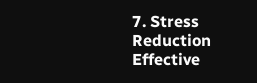7. Stress Reduction
Effective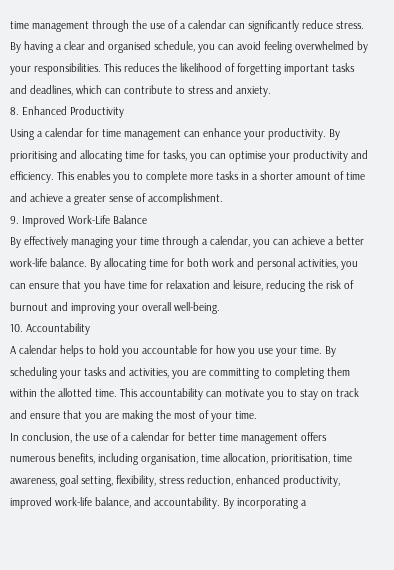time management through the use of a calendar can significantly reduce stress. By having a clear and organised schedule, you can avoid feeling overwhelmed by your responsibilities. This reduces the likelihood of forgetting important tasks and deadlines, which can contribute to stress and anxiety.
8. Enhanced Productivity
Using a calendar for time management can enhance your productivity. By prioritising and allocating time for tasks, you can optimise your productivity and efficiency. This enables you to complete more tasks in a shorter amount of time and achieve a greater sense of accomplishment.
9. Improved Work-Life Balance
By effectively managing your time through a calendar, you can achieve a better work-life balance. By allocating time for both work and personal activities, you can ensure that you have time for relaxation and leisure, reducing the risk of burnout and improving your overall well-being.
10. Accountability
A calendar helps to hold you accountable for how you use your time. By scheduling your tasks and activities, you are committing to completing them within the allotted time. This accountability can motivate you to stay on track and ensure that you are making the most of your time.
In conclusion, the use of a calendar for better time management offers numerous benefits, including organisation, time allocation, prioritisation, time awareness, goal setting, flexibility, stress reduction, enhanced productivity, improved work-life balance, and accountability. By incorporating a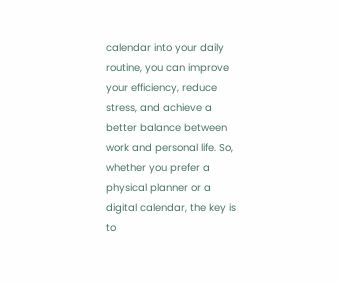calendar into your daily routine, you can improve your efficiency, reduce stress, and achieve a better balance between work and personal life. So, whether you prefer a physical planner or a digital calendar, the key is to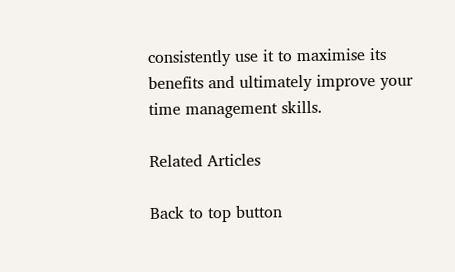consistently use it to maximise its benefits and ultimately improve your time management skills.

Related Articles

Back to top button